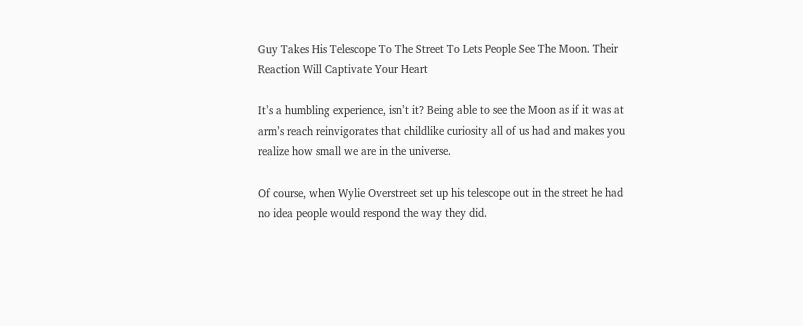Guy Takes His Telescope To The Street To Lets People See The Moon. Their Reaction Will Captivate Your Heart

It’s a humbling experience, isn’t it? Being able to see the Moon as if it was at arm’s reach reinvigorates that childlike curiosity all of us had and makes you realize how small we are in the universe.

Of course, when Wylie Overstreet set up his telescope out in the street he had no idea people would respond the way they did.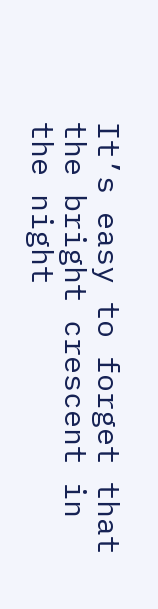It’s easy to forget that the bright crescent in the night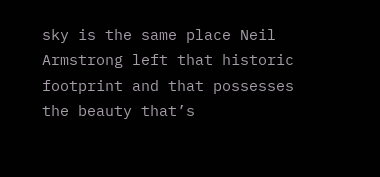sky is the same place Neil Armstrong left that historic footprint and that possesses the beauty that’s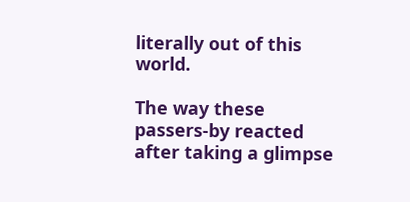literally out of this world.

The way these passers-by reacted after taking a glimpse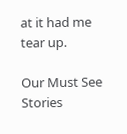at it had me tear up.

Our Must See Stories